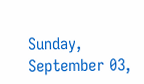Sunday, September 03,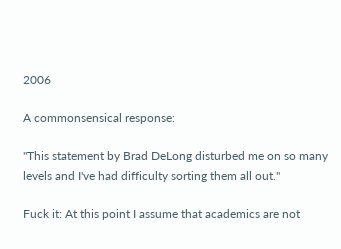2006

A commonsensical response:

"This statement by Brad DeLong disturbed me on so many levels and I've had difficulty sorting them all out."

Fuck it: At this point I assume that academics are not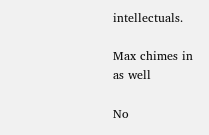intellectuals.

Max chimes in as well

No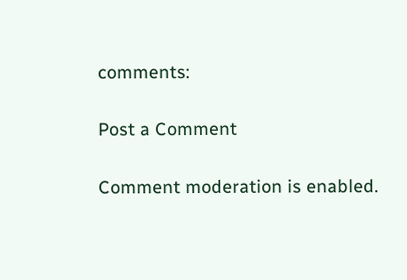comments:

Post a Comment

Comment moderation is enabled.